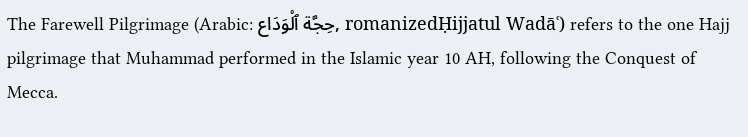The Farewell Pilgrimage (Arabic: حِجَّة ٱلْوَدَاع, romanizedḤijjatul Wadāʿ) refers to the one Hajj pilgrimage that Muhammad performed in the Islamic year 10 AH, following the Conquest of Mecca.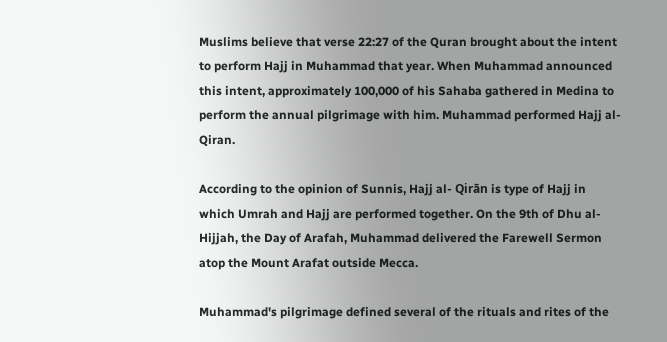Muslims believe that verse 22:27 of the Quran brought about the intent to perform Hajj in Muhammad that year. When Muhammad announced this intent, approximately 100,000 of his Sahaba gathered in Medina to perform the annual pilgrimage with him. Muhammad performed Hajj al-Qiran.

According to the opinion of Sunnis, Hajj al- Qirān is type of Hajj in which Umrah and Hajj are performed together. On the 9th of Dhu al-Hijjah, the Day of Arafah, Muhammad delivered the Farewell Sermon atop the Mount Arafat outside Mecca.

Muhammad's pilgrimage defined several of the rituals and rites of the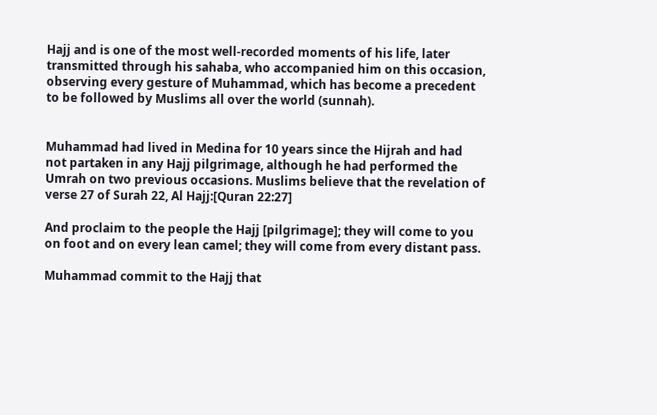Hajj and is one of the most well-recorded moments of his life, later transmitted through his sahaba, who accompanied him on this occasion, observing every gesture of Muhammad, which has become a precedent to be followed by Muslims all over the world (sunnah).


Muhammad had lived in Medina for 10 years since the Hijrah and had not partaken in any Hajj pilgrimage, although he had performed the Umrah on two previous occasions. Muslims believe that the revelation of verse 27 of Surah 22, Al Hajj:[Quran 22:27]

And proclaim to the people the Hajj [pilgrimage]; they will come to you on foot and on every lean camel; they will come from every distant pass.

Muhammad commit to the Hajj that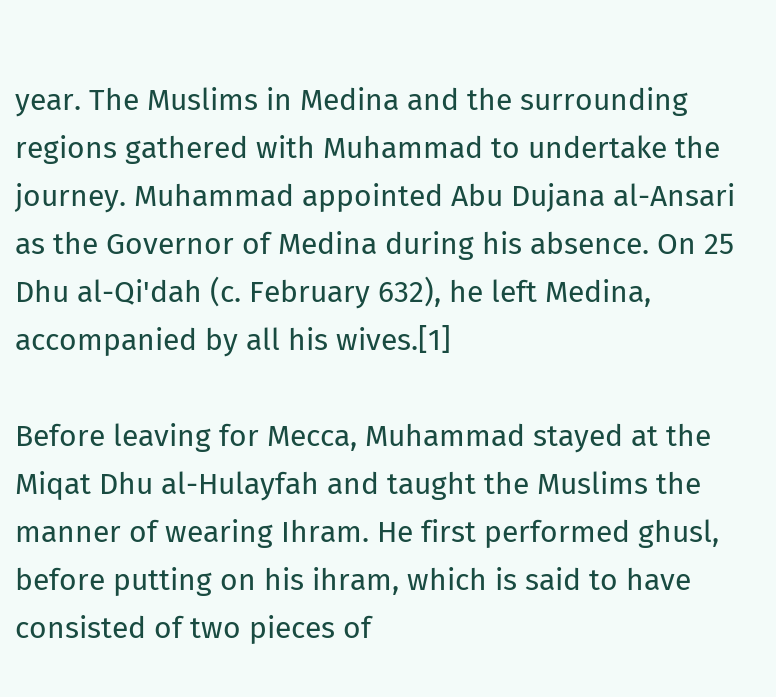year. The Muslims in Medina and the surrounding regions gathered with Muhammad to undertake the journey. Muhammad appointed Abu Dujana al-Ansari as the Governor of Medina during his absence. On 25 Dhu al-Qi'dah (c. February 632), he left Medina, accompanied by all his wives.[1]

Before leaving for Mecca, Muhammad stayed at the Miqat Dhu al-Hulayfah and taught the Muslims the manner of wearing Ihram. He first performed ghusl, before putting on his ihram, which is said to have consisted of two pieces of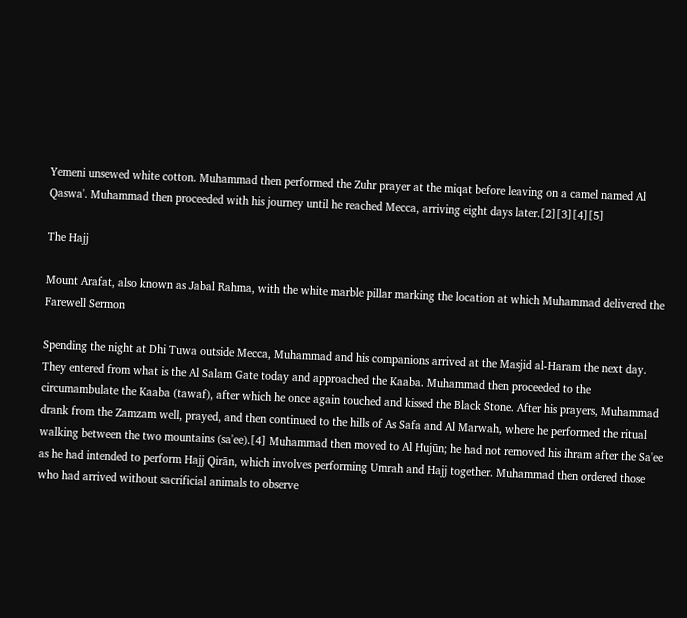Yemeni unsewed white cotton. Muhammad then performed the Zuhr prayer at the miqat before leaving on a camel named Al Qaswa'. Muhammad then proceeded with his journey until he reached Mecca, arriving eight days later.[2][3][4][5]

The Hajj

Mount Arafat, also known as Jabal Rahma, with the white marble pillar marking the location at which Muhammad delivered the Farewell Sermon

Spending the night at Dhi Tuwa outside Mecca, Muhammad and his companions arrived at the Masjid al-Haram the next day. They entered from what is the Al Salam Gate today and approached the Kaaba. Muhammad then proceeded to the circumambulate the Kaaba (tawaf), after which he once again touched and kissed the Black Stone. After his prayers, Muhammad drank from the Zamzam well, prayed, and then continued to the hills of As Safa and Al Marwah, where he performed the ritual walking between the two mountains (sa'ee).[4] Muhammad then moved to Al Hujūn; he had not removed his ihram after the Sa'ee as he had intended to perform Hajj Qirān, which involves performing Umrah and Hajj together. Muhammad then ordered those who had arrived without sacrificial animals to observe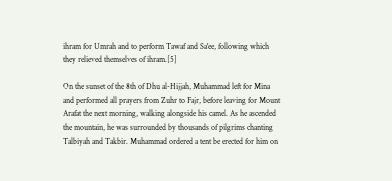ihram for Umrah and to perform Tawaf and Sa'ee, following which they relieved themselves of ihram.[5]

On the sunset of the 8th of Dhu al-Hijjah, Muhammad left for Mina and performed all prayers from Zuhr to Fajr, before leaving for Mount Arafat the next morning, walking alongside his camel. As he ascended the mountain, he was surrounded by thousands of pilgrims chanting Talbiyah and Takbir. Muhammad ordered a tent be erected for him on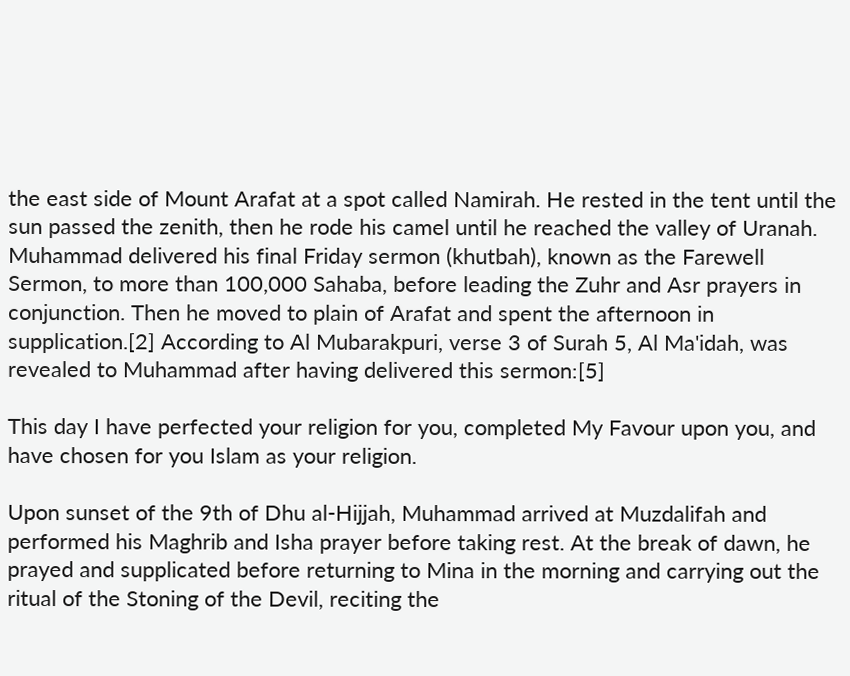the east side of Mount Arafat at a spot called Namirah. He rested in the tent until the sun passed the zenith, then he rode his camel until he reached the valley of Uranah. Muhammad delivered his final Friday sermon (khutbah), known as the Farewell Sermon, to more than 100,000 Sahaba, before leading the Zuhr and Asr prayers in conjunction. Then he moved to plain of Arafat and spent the afternoon in supplication.[2] According to Al Mubarakpuri, verse 3 of Surah 5, Al Ma'idah, was revealed to Muhammad after having delivered this sermon:[5]

This day I have perfected your religion for you, completed My Favour upon you, and have chosen for you Islam as your religion.

Upon sunset of the 9th of Dhu al-Hijjah, Muhammad arrived at Muzdalifah and performed his Maghrib and Isha prayer before taking rest. At the break of dawn, he prayed and supplicated before returning to Mina in the morning and carrying out the ritual of the Stoning of the Devil, reciting the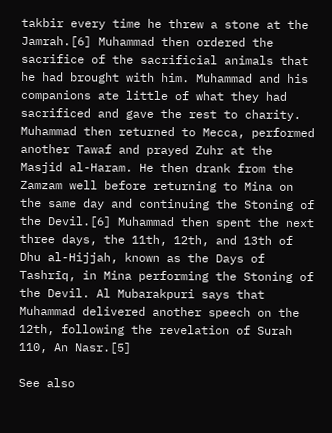takbir every time he threw a stone at the Jamrah.[6] Muhammad then ordered the sacrifice of the sacrificial animals that he had brought with him. Muhammad and his companions ate little of what they had sacrificed and gave the rest to charity. Muhammad then returned to Mecca, performed another Tawaf and prayed Zuhr at the Masjid al-Haram. He then drank from the Zamzam well before returning to Mina on the same day and continuing the Stoning of the Devil.[6] Muhammad then spent the next three days, the 11th, 12th, and 13th of Dhu al-Hijjah, known as the Days of Tashrīq, in Mina performing the Stoning of the Devil. Al Mubarakpuri says that Muhammad delivered another speech on the 12th, following the revelation of Surah 110, An Nasr.[5]

See also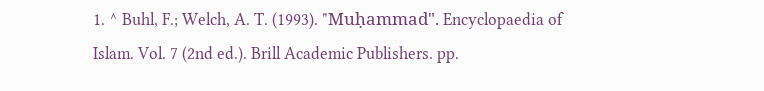1. ^ Buhl, F.; Welch, A. T. (1993). "Muḥammad". Encyclopaedia of Islam. Vol. 7 (2nd ed.). Brill Academic Publishers. pp.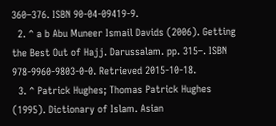360–376. ISBN 90-04-09419-9.
  2. ^ a b Abu Muneer Ismail Davids (2006). Getting the Best Out of Hajj. Darussalam. pp. 315–. ISBN 978-9960-9803-0-0. Retrieved 2015-10-18.
  3. ^ Patrick Hughes; Thomas Patrick Hughes (1995). Dictionary of Islam. Asian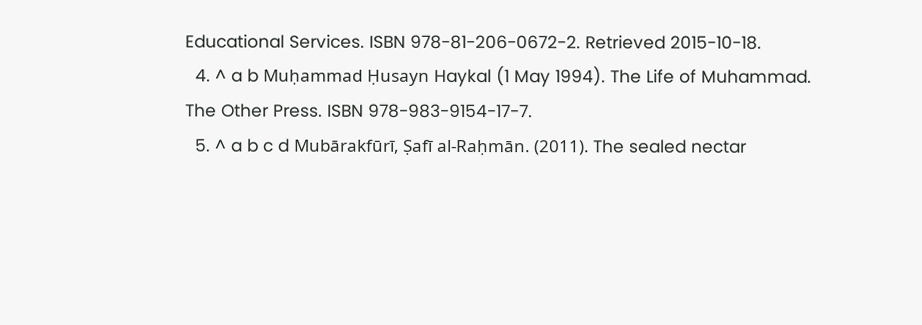Educational Services. ISBN 978-81-206-0672-2. Retrieved 2015-10-18.
  4. ^ a b Muḥammad Ḥusayn Haykal (1 May 1994). The Life of Muhammad. The Other Press. ISBN 978-983-9154-17-7.
  5. ^ a b c d Mubārakfūrī, Ṣafī al-Raḥmān. (2011). The sealed nectar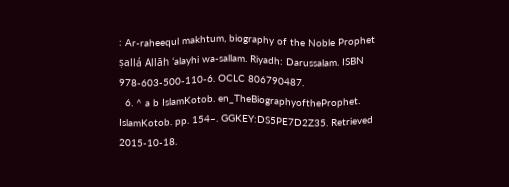: Ar-raheequl makhtum, biography of the Noble Prophet ṣallá Allāh ʻalayhi wa-sallam. Riyadh: Darussalam. ISBN 978-603-500-110-6. OCLC 806790487.
  6. ^ a b IslamKotob. en_TheBiographyoftheProphet. IslamKotob. pp. 154–. GGKEY:DS5PE7D2Z35. Retrieved 2015-10-18.